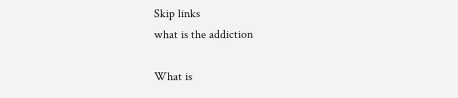Skip links
what is the addiction

What is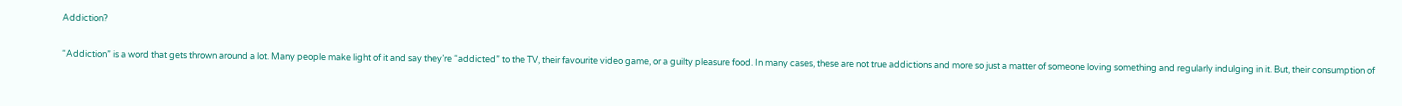Addiction?

“Addiction” is a word that gets thrown around a lot. Many people make light of it and say they’re “addicted” to the TV, their favourite video game, or a guilty pleasure food. In many cases, these are not true addictions and more so just a matter of someone loving something and regularly indulging in it. But, their consumption of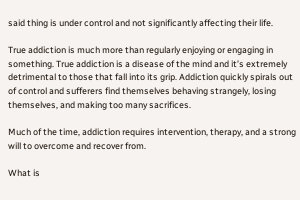said thing is under control and not significantly affecting their life.

True addiction is much more than regularly enjoying or engaging in something. True addiction is a disease of the mind and it’s extremely detrimental to those that fall into its grip. Addiction quickly spirals out of control and sufferers find themselves behaving strangely, losing themselves, and making too many sacrifices.

Much of the time, addiction requires intervention, therapy, and a strong will to overcome and recover from.

What is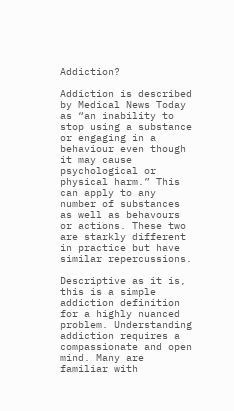Addiction?

Addiction is described by Medical News Today as “an inability to stop using a substance or engaging in a behaviour even though it may cause psychological or physical harm.” This can apply to any number of substances as well as behavours or actions. These two are starkly different in practice but have similar repercussions.

Descriptive as it is, this is a simple addiction definition for a highly nuanced problem. Understanding addiction requires a compassionate and open mind. Many are familiar with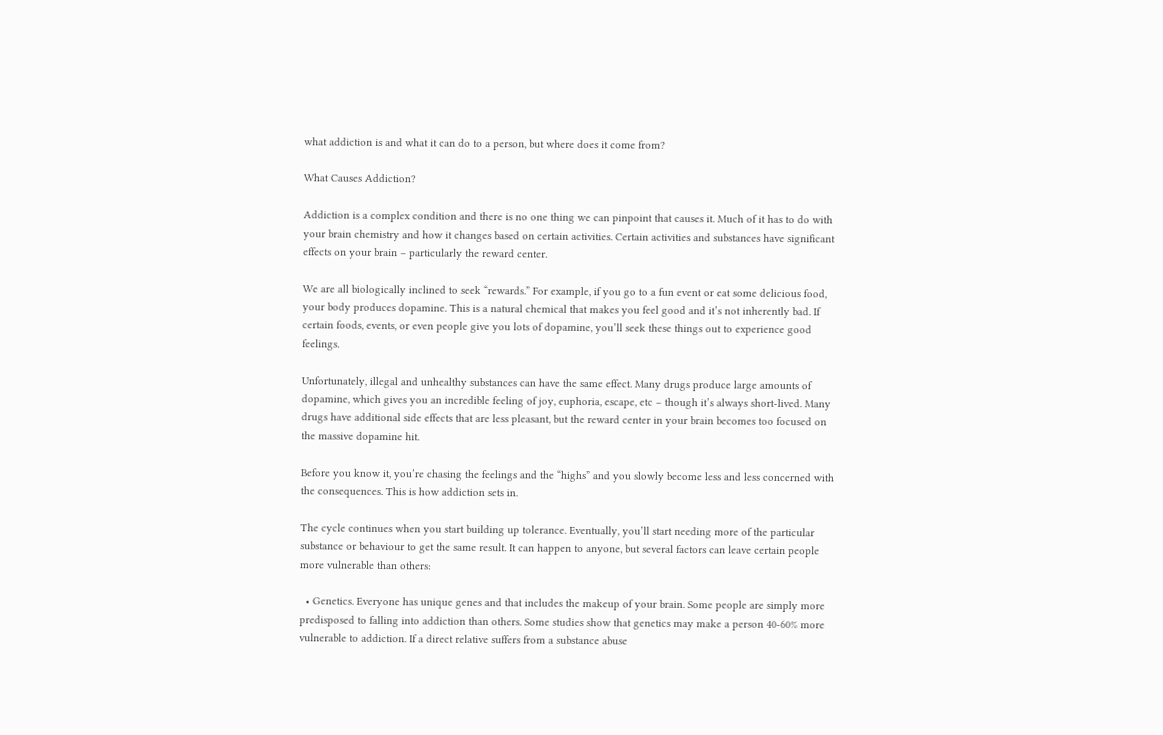what addiction is and what it can do to a person, but where does it come from?

What Causes Addiction?

Addiction is a complex condition and there is no one thing we can pinpoint that causes it. Much of it has to do with your brain chemistry and how it changes based on certain activities. Certain activities and substances have significant effects on your brain – particularly the reward center.

We are all biologically inclined to seek “rewards.” For example, if you go to a fun event or eat some delicious food, your body produces dopamine. This is a natural chemical that makes you feel good and it’s not inherently bad. If certain foods, events, or even people give you lots of dopamine, you’ll seek these things out to experience good feelings.

Unfortunately, illegal and unhealthy substances can have the same effect. Many drugs produce large amounts of dopamine, which gives you an incredible feeling of joy, euphoria, escape, etc – though it’s always short-lived. Many drugs have additional side effects that are less pleasant, but the reward center in your brain becomes too focused on the massive dopamine hit.

Before you know it, you’re chasing the feelings and the “highs” and you slowly become less and less concerned with the consequences. This is how addiction sets in.

The cycle continues when you start building up tolerance. Eventually, you’ll start needing more of the particular substance or behaviour to get the same result. It can happen to anyone, but several factors can leave certain people more vulnerable than others:

  • Genetics. Everyone has unique genes and that includes the makeup of your brain. Some people are simply more predisposed to falling into addiction than others. Some studies show that genetics may make a person 40-60% more vulnerable to addiction. If a direct relative suffers from a substance abuse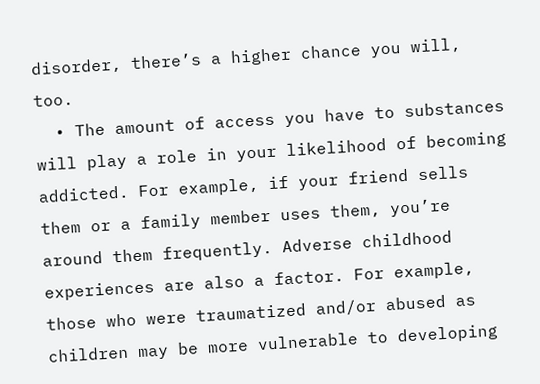disorder, there’s a higher chance you will, too.
  • The amount of access you have to substances will play a role in your likelihood of becoming addicted. For example, if your friend sells them or a family member uses them, you’re around them frequently. Adverse childhood experiences are also a factor. For example, those who were traumatized and/or abused as children may be more vulnerable to developing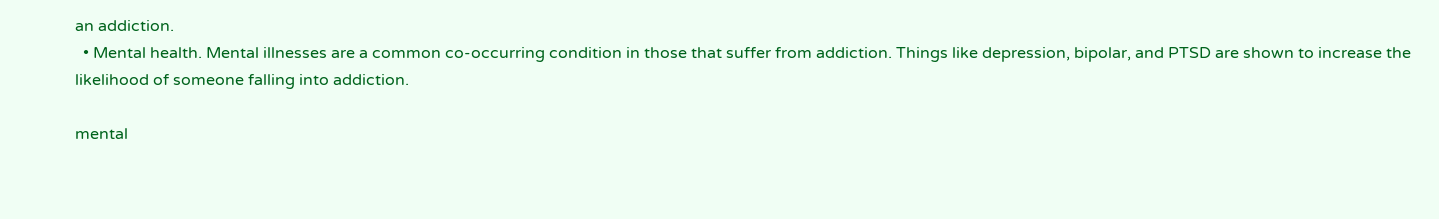an addiction.
  • Mental health. Mental illnesses are a common co-occurring condition in those that suffer from addiction. Things like depression, bipolar, and PTSD are shown to increase the likelihood of someone falling into addiction.

mental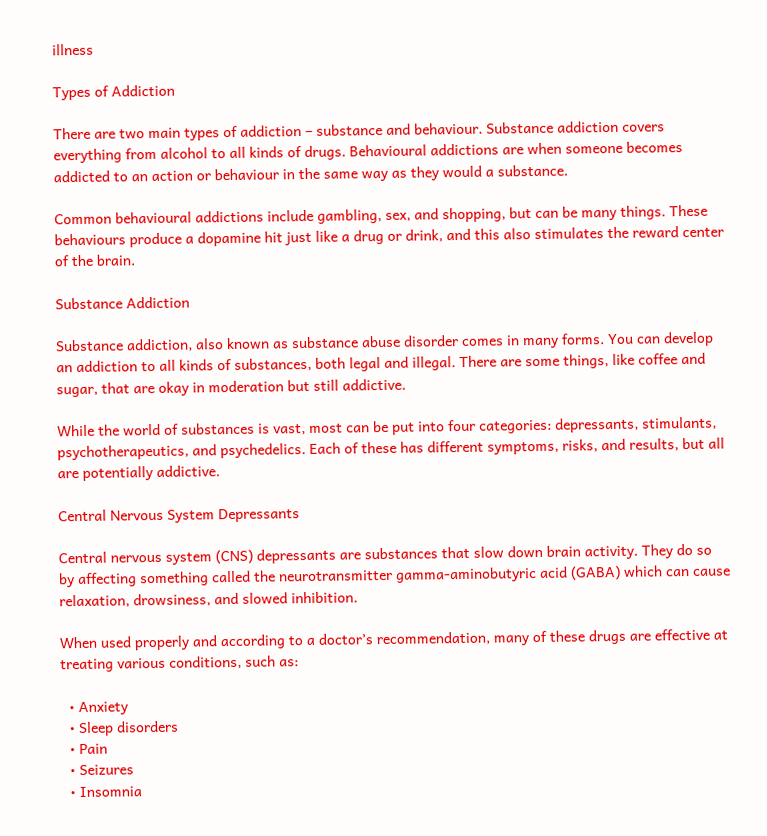illness

Types of Addiction

There are two main types of addiction – substance and behaviour. Substance addiction covers everything from alcohol to all kinds of drugs. Behavioural addictions are when someone becomes addicted to an action or behaviour in the same way as they would a substance.

Common behavioural addictions include gambling, sex, and shopping, but can be many things. These behaviours produce a dopamine hit just like a drug or drink, and this also stimulates the reward center of the brain.

Substance Addiction

Substance addiction, also known as substance abuse disorder comes in many forms. You can develop an addiction to all kinds of substances, both legal and illegal. There are some things, like coffee and sugar, that are okay in moderation but still addictive.

While the world of substances is vast, most can be put into four categories: depressants, stimulants, psychotherapeutics, and psychedelics. Each of these has different symptoms, risks, and results, but all are potentially addictive.

Central Nervous System Depressants

Central nervous system (CNS) depressants are substances that slow down brain activity. They do so by affecting something called the neurotransmitter gamma-aminobutyric acid (GABA) which can cause relaxation, drowsiness, and slowed inhibition.

When used properly and according to a doctor’s recommendation, many of these drugs are effective at treating various conditions, such as:

  • Anxiety
  • Sleep disorders
  • Pain
  • Seizures
  • Insomnia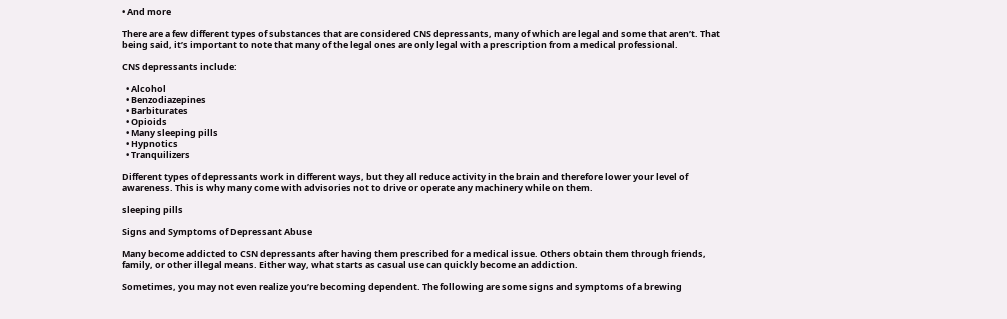• And more

There are a few different types of substances that are considered CNS depressants, many of which are legal and some that aren’t. That being said, it’s important to note that many of the legal ones are only legal with a prescription from a medical professional.

CNS depressants include:

  • Alcohol
  • Benzodiazepines
  • Barbiturates
  • Opioids
  • Many sleeping pills
  • Hypnotics
  • Tranquilizers

Different types of depressants work in different ways, but they all reduce activity in the brain and therefore lower your level of awareness. This is why many come with advisories not to drive or operate any machinery while on them.

sleeping pills

Signs and Symptoms of Depressant Abuse

Many become addicted to CSN depressants after having them prescribed for a medical issue. Others obtain them through friends, family, or other illegal means. Either way, what starts as casual use can quickly become an addiction.

Sometimes, you may not even realize you’re becoming dependent. The following are some signs and symptoms of a brewing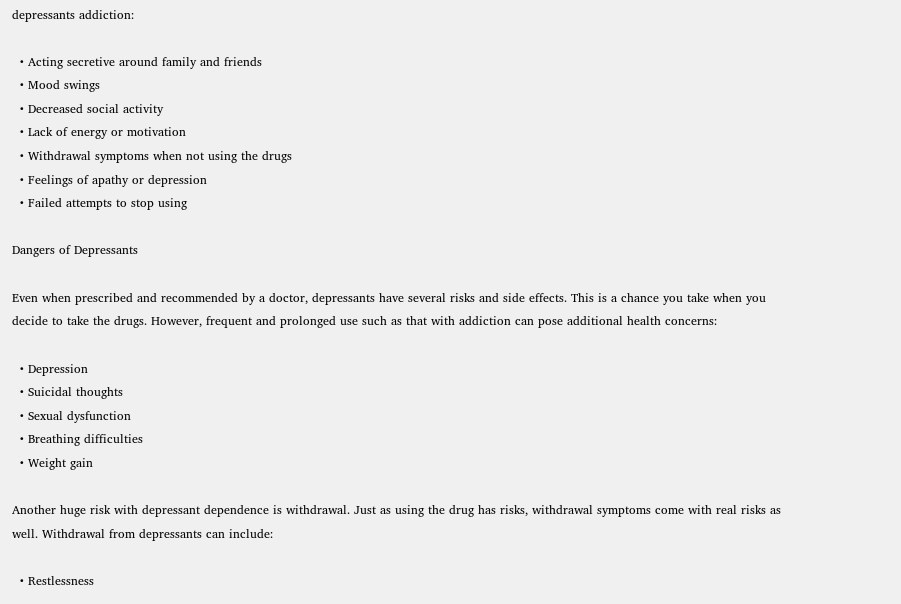depressants addiction:

  • Acting secretive around family and friends
  • Mood swings
  • Decreased social activity
  • Lack of energy or motivation
  • Withdrawal symptoms when not using the drugs
  • Feelings of apathy or depression
  • Failed attempts to stop using

Dangers of Depressants

Even when prescribed and recommended by a doctor, depressants have several risks and side effects. This is a chance you take when you decide to take the drugs. However, frequent and prolonged use such as that with addiction can pose additional health concerns:

  • Depression
  • Suicidal thoughts
  • Sexual dysfunction
  • Breathing difficulties
  • Weight gain

Another huge risk with depressant dependence is withdrawal. Just as using the drug has risks, withdrawal symptoms come with real risks as well. Withdrawal from depressants can include:

  • Restlessness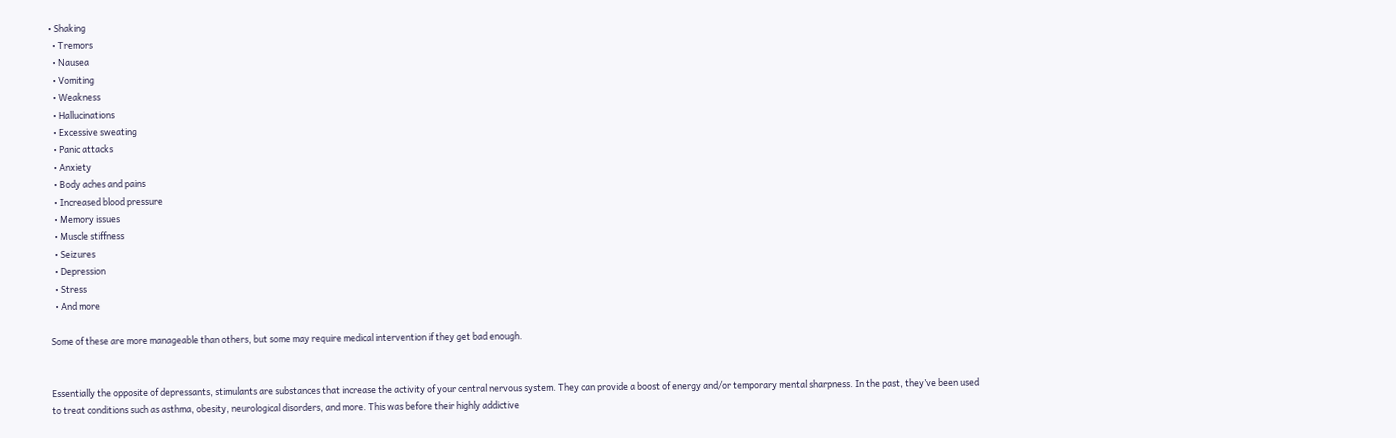• Shaking
  • Tremors
  • Nausea
  • Vomiting
  • Weakness
  • Hallucinations
  • Excessive sweating
  • Panic attacks
  • Anxiety
  • Body aches and pains
  • Increased blood pressure
  • Memory issues
  • Muscle stiffness
  • Seizures
  • Depression
  • Stress
  • And more

Some of these are more manageable than others, but some may require medical intervention if they get bad enough.


Essentially the opposite of depressants, stimulants are substances that increase the activity of your central nervous system. They can provide a boost of energy and/or temporary mental sharpness. In the past, they’ve been used to treat conditions such as asthma, obesity, neurological disorders, and more. This was before their highly addictive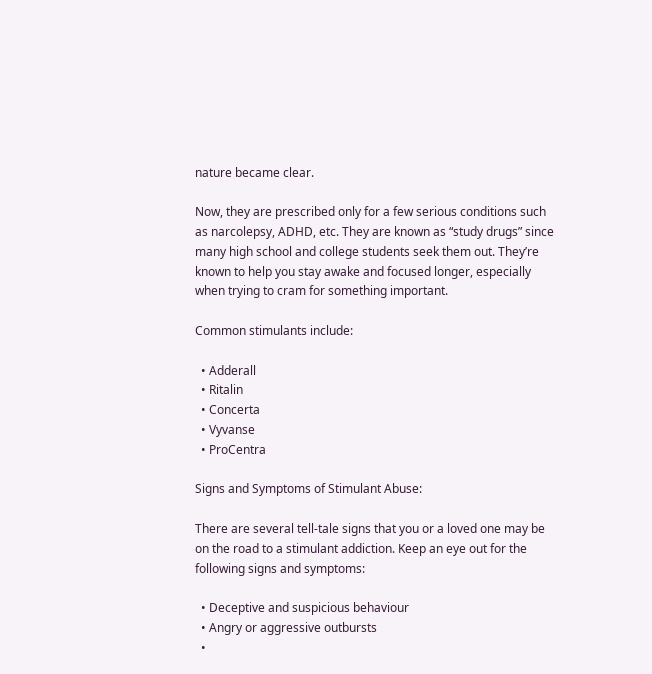nature became clear.

Now, they are prescribed only for a few serious conditions such as narcolepsy, ADHD, etc. They are known as “study drugs” since many high school and college students seek them out. They’re known to help you stay awake and focused longer, especially when trying to cram for something important.

Common stimulants include:

  • Adderall
  • Ritalin
  • Concerta
  • Vyvanse
  • ProCentra

Signs and Symptoms of Stimulant Abuse:

There are several tell-tale signs that you or a loved one may be on the road to a stimulant addiction. Keep an eye out for the following signs and symptoms:

  • Deceptive and suspicious behaviour
  • Angry or aggressive outbursts
  •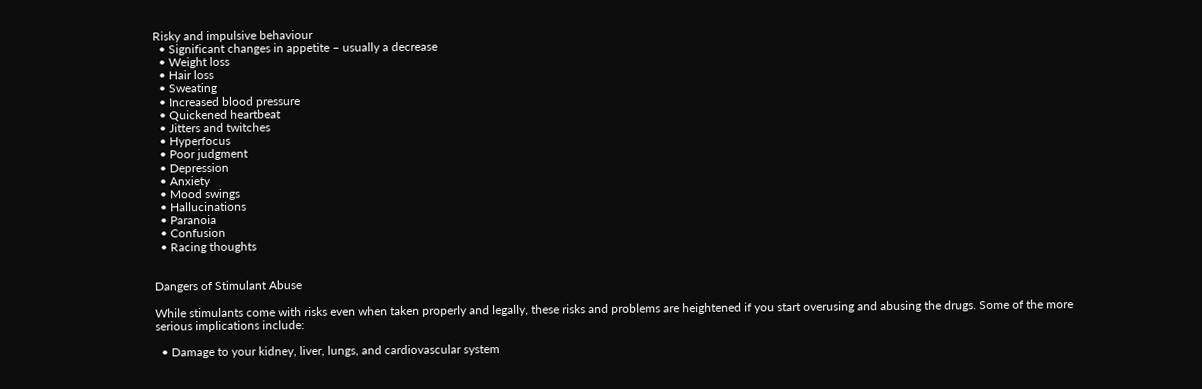Risky and impulsive behaviour
  • Significant changes in appetite – usually a decrease
  • Weight loss
  • Hair loss
  • Sweating
  • Increased blood pressure
  • Quickened heartbeat
  • Jitters and twitches
  • Hyperfocus
  • Poor judgment
  • Depression
  • Anxiety
  • Mood swings
  • Hallucinations
  • Paranoia
  • Confusion
  • Racing thoughts


Dangers of Stimulant Abuse

While stimulants come with risks even when taken properly and legally, these risks and problems are heightened if you start overusing and abusing the drugs. Some of the more serious implications include:

  • Damage to your kidney, liver, lungs, and cardiovascular system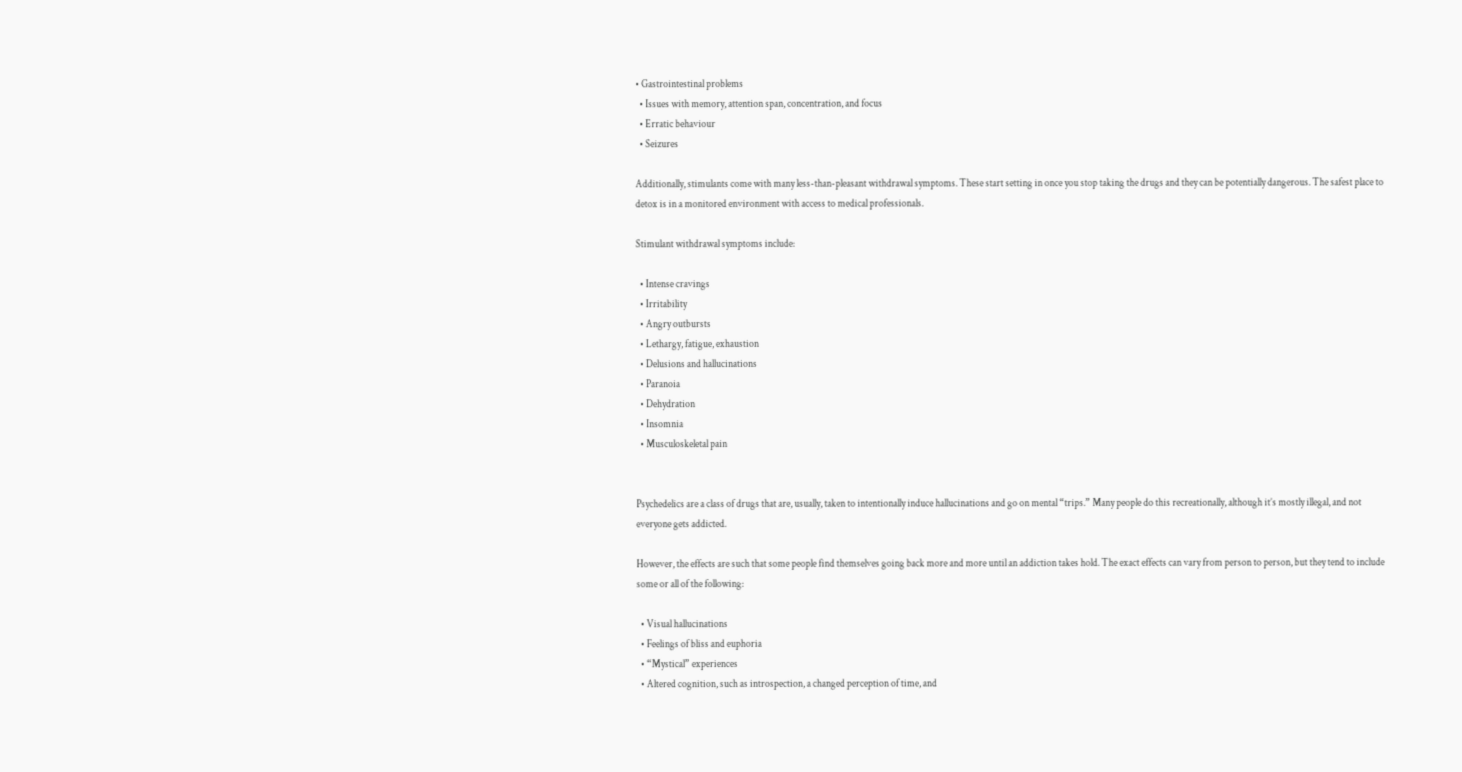• Gastrointestinal problems
  • Issues with memory, attention span, concentration, and focus
  • Erratic behaviour
  • Seizures

Additionally, stimulants come with many less-than-pleasant withdrawal symptoms. These start setting in once you stop taking the drugs and they can be potentially dangerous. The safest place to detox is in a monitored environment with access to medical professionals.

Stimulant withdrawal symptoms include:

  • Intense cravings
  • Irritability
  • Angry outbursts
  • Lethargy, fatigue, exhaustion
  • Delusions and hallucinations
  • Paranoia
  • Dehydration
  • Insomnia
  • Musculoskeletal pain


Psychedelics are a class of drugs that are, usually, taken to intentionally induce hallucinations and go on mental “trips.” Many people do this recreationally, although it’s mostly illegal, and not everyone gets addicted.

However, the effects are such that some people find themselves going back more and more until an addiction takes hold. The exact effects can vary from person to person, but they tend to include some or all of the following:

  • Visual hallucinations
  • Feelings of bliss and euphoria
  • “Mystical” experiences
  • Altered cognition, such as introspection, a changed perception of time, and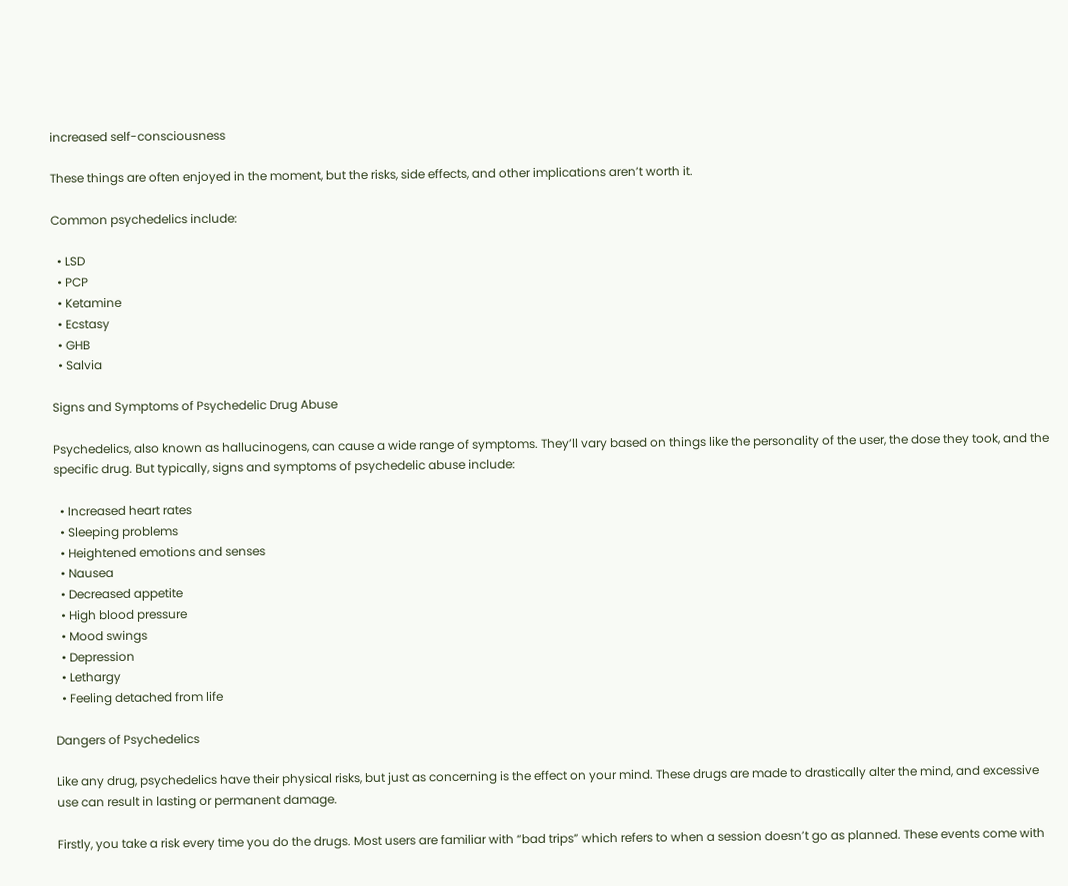increased self-consciousness

These things are often enjoyed in the moment, but the risks, side effects, and other implications aren’t worth it.

Common psychedelics include:

  • LSD
  • PCP
  • Ketamine
  • Ecstasy
  • GHB
  • Salvia

Signs and Symptoms of Psychedelic Drug Abuse

Psychedelics, also known as hallucinogens, can cause a wide range of symptoms. They’ll vary based on things like the personality of the user, the dose they took, and the specific drug. But typically, signs and symptoms of psychedelic abuse include:

  • Increased heart rates
  • Sleeping problems
  • Heightened emotions and senses
  • Nausea
  • Decreased appetite
  • High blood pressure
  • Mood swings
  • Depression
  • Lethargy
  • Feeling detached from life

Dangers of Psychedelics

Like any drug, psychedelics have their physical risks, but just as concerning is the effect on your mind. These drugs are made to drastically alter the mind, and excessive use can result in lasting or permanent damage.

Firstly, you take a risk every time you do the drugs. Most users are familiar with “bad trips” which refers to when a session doesn’t go as planned. These events come with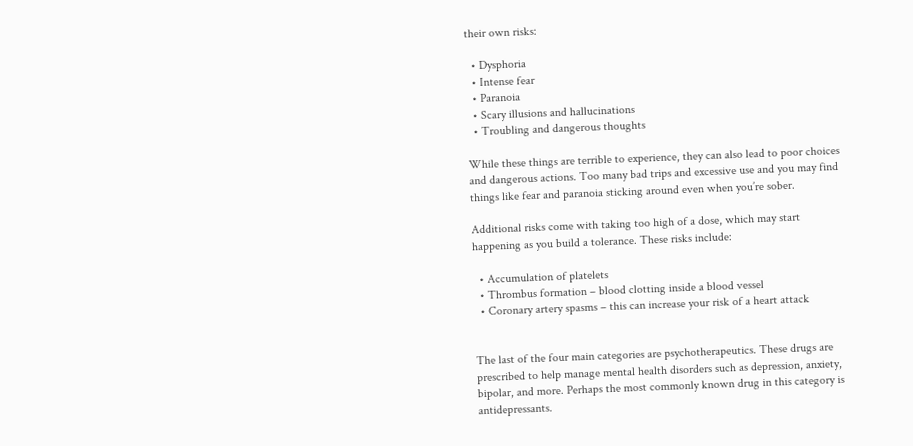their own risks:

  • Dysphoria
  • Intense fear
  • Paranoia
  • Scary illusions and hallucinations
  • Troubling and dangerous thoughts

While these things are terrible to experience, they can also lead to poor choices and dangerous actions. Too many bad trips and excessive use and you may find things like fear and paranoia sticking around even when you’re sober.

Additional risks come with taking too high of a dose, which may start happening as you build a tolerance. These risks include:

  • Accumulation of platelets
  • Thrombus formation – blood clotting inside a blood vessel
  • Coronary artery spasms – this can increase your risk of a heart attack


The last of the four main categories are psychotherapeutics. These drugs are prescribed to help manage mental health disorders such as depression, anxiety, bipolar, and more. Perhaps the most commonly known drug in this category is antidepressants.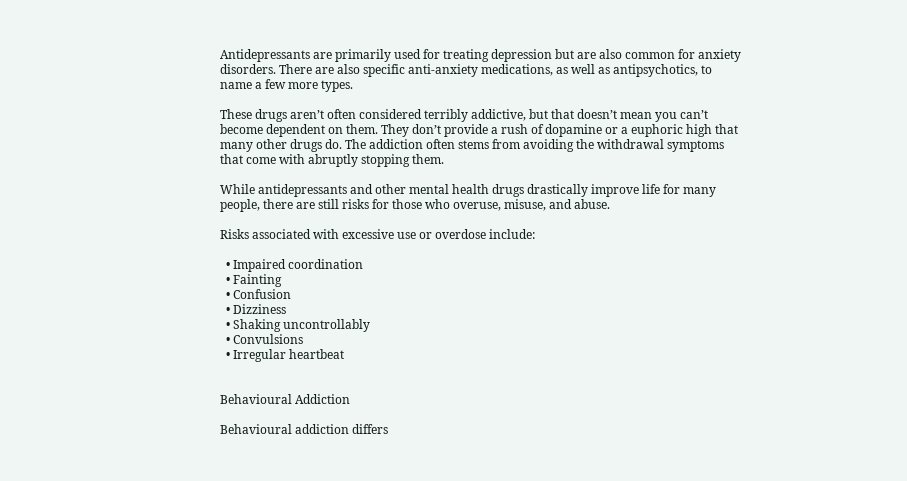Antidepressants are primarily used for treating depression but are also common for anxiety disorders. There are also specific anti-anxiety medications, as well as antipsychotics, to name a few more types.

These drugs aren’t often considered terribly addictive, but that doesn’t mean you can’t become dependent on them. They don’t provide a rush of dopamine or a euphoric high that many other drugs do. The addiction often stems from avoiding the withdrawal symptoms that come with abruptly stopping them.

While antidepressants and other mental health drugs drastically improve life for many people, there are still risks for those who overuse, misuse, and abuse.

Risks associated with excessive use or overdose include:

  • Impaired coordination
  • Fainting
  • Confusion
  • Dizziness
  • Shaking uncontrollably
  • Convulsions
  • Irregular heartbeat


Behavioural Addiction

Behavioural addiction differs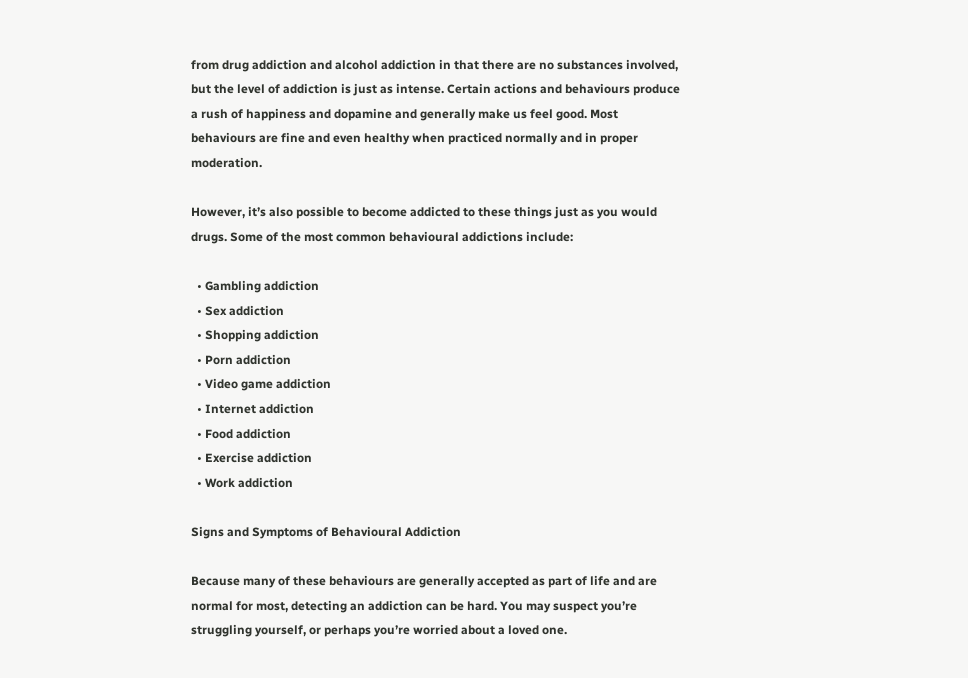from drug addiction and alcohol addiction in that there are no substances involved, but the level of addiction is just as intense. Certain actions and behaviours produce a rush of happiness and dopamine and generally make us feel good. Most behaviours are fine and even healthy when practiced normally and in proper moderation.

However, it’s also possible to become addicted to these things just as you would drugs. Some of the most common behavioural addictions include:

  • Gambling addiction
  • Sex addiction
  • Shopping addiction
  • Porn addiction
  • Video game addiction
  • Internet addiction
  • Food addiction
  • Exercise addiction
  • Work addiction

Signs and Symptoms of Behavioural Addiction

Because many of these behaviours are generally accepted as part of life and are normal for most, detecting an addiction can be hard. You may suspect you’re struggling yourself, or perhaps you’re worried about a loved one.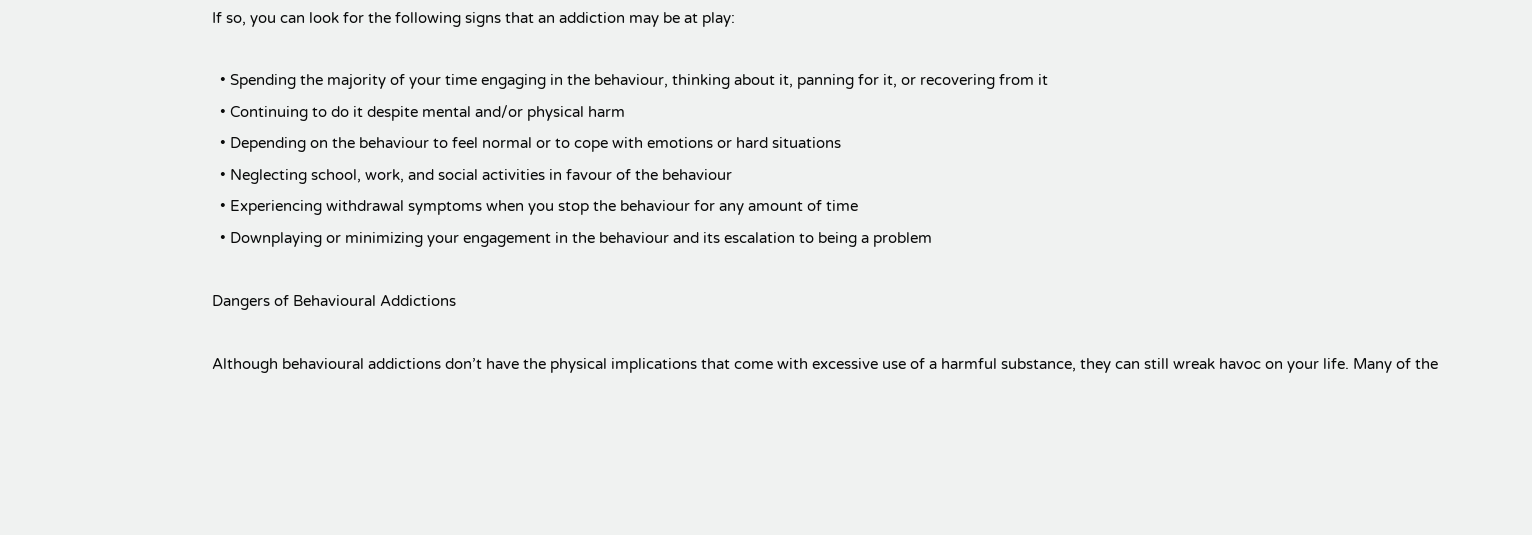If so, you can look for the following signs that an addiction may be at play:

  • Spending the majority of your time engaging in the behaviour, thinking about it, panning for it, or recovering from it
  • Continuing to do it despite mental and/or physical harm
  • Depending on the behaviour to feel normal or to cope with emotions or hard situations
  • Neglecting school, work, and social activities in favour of the behaviour
  • Experiencing withdrawal symptoms when you stop the behaviour for any amount of time
  • Downplaying or minimizing your engagement in the behaviour and its escalation to being a problem

Dangers of Behavioural Addictions

Although behavioural addictions don’t have the physical implications that come with excessive use of a harmful substance, they can still wreak havoc on your life. Many of the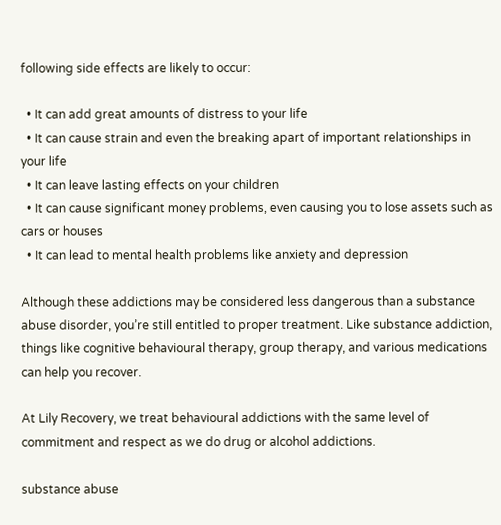following side effects are likely to occur:

  • It can add great amounts of distress to your life
  • It can cause strain and even the breaking apart of important relationships in your life
  • It can leave lasting effects on your children
  • It can cause significant money problems, even causing you to lose assets such as cars or houses
  • It can lead to mental health problems like anxiety and depression

Although these addictions may be considered less dangerous than a substance abuse disorder, you’re still entitled to proper treatment. Like substance addiction, things like cognitive behavioural therapy, group therapy, and various medications can help you recover.

At Lily Recovery, we treat behavioural addictions with the same level of commitment and respect as we do drug or alcohol addictions.

substance abuse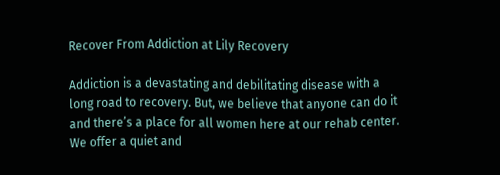Recover From Addiction at Lily Recovery

Addiction is a devastating and debilitating disease with a long road to recovery. But, we believe that anyone can do it and there’s a place for all women here at our rehab center. We offer a quiet and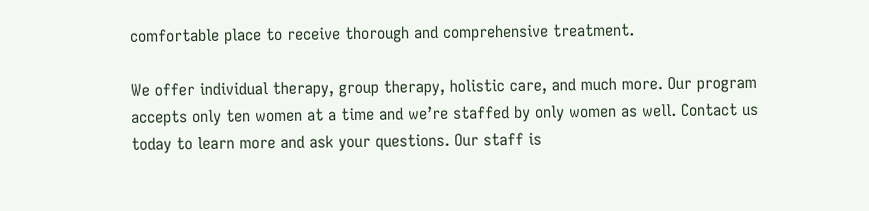comfortable place to receive thorough and comprehensive treatment.

We offer individual therapy, group therapy, holistic care, and much more. Our program accepts only ten women at a time and we’re staffed by only women as well. Contact us today to learn more and ask your questions. Our staff is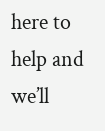here to help and we’ll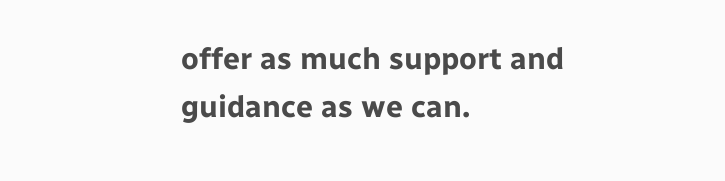offer as much support and guidance as we can.